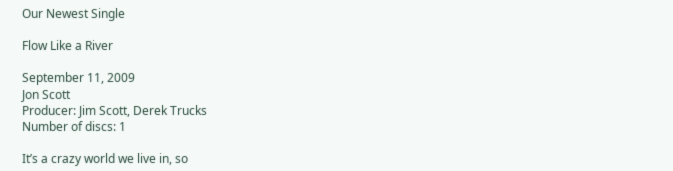Our Newest Single

Flow Like a River

September 11, 2009
Jon Scott
Producer: Jim Scott, Derek Trucks
Number of discs: 1

It’s a crazy world we live in, so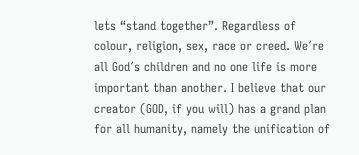lets “stand together”. Regardless of colour, religion, sex, race or creed. We´re all God´s children and no one life is more important than another. I believe that our creator (GOD, if you will) has a grand plan for all humanity, namely the unification of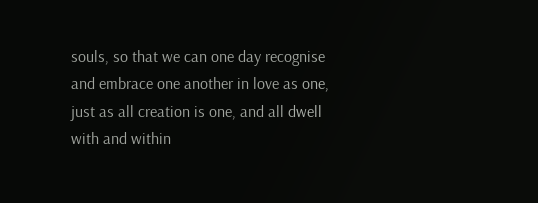souls, so that we can one day recognise and embrace one another in love as one, just as all creation is one, and all dwell with and within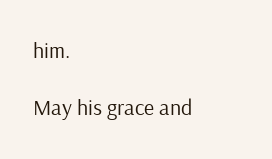him.

May his grace and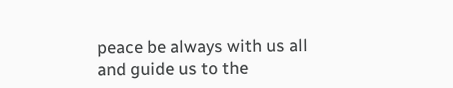peace be always with us all and guide us to the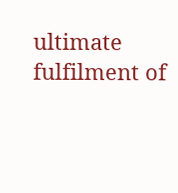ultimate fulfilment of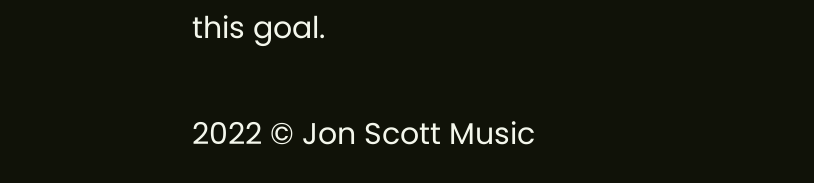this goal.

2022 © Jon Scott Music